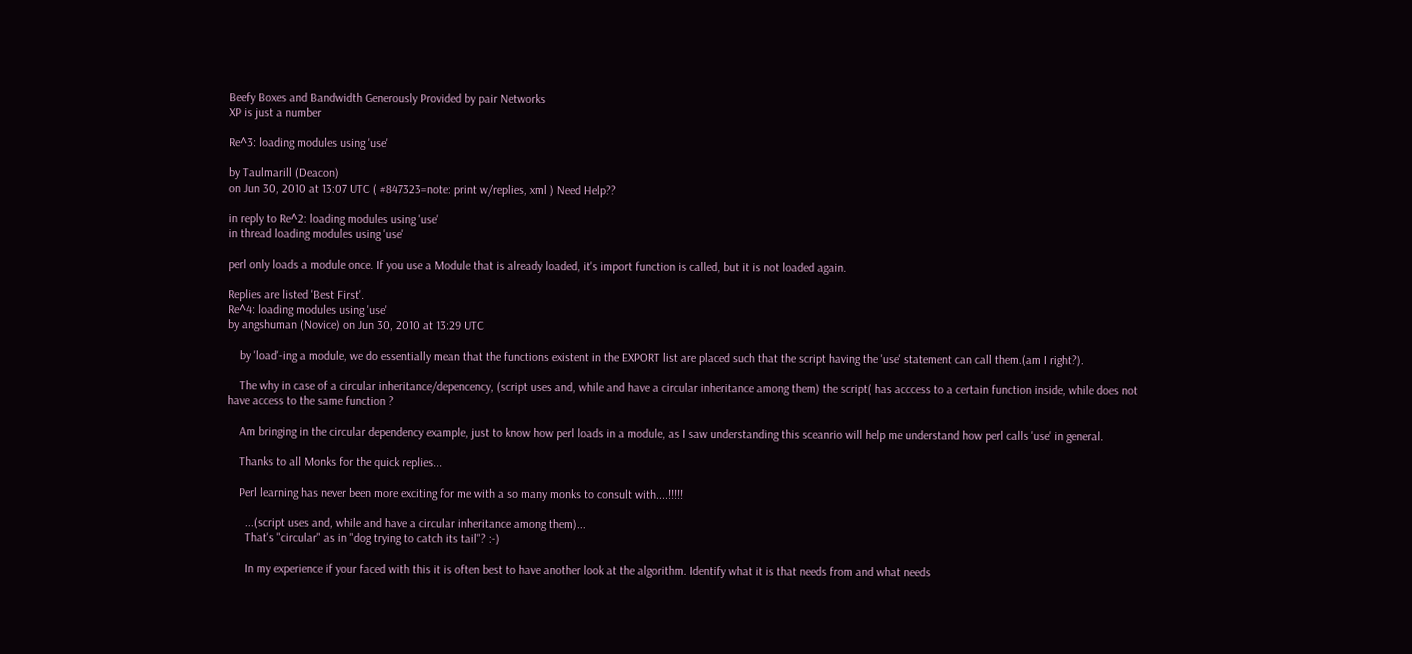Beefy Boxes and Bandwidth Generously Provided by pair Networks
XP is just a number

Re^3: loading modules using 'use'

by Taulmarill (Deacon)
on Jun 30, 2010 at 13:07 UTC ( #847323=note: print w/replies, xml ) Need Help??

in reply to Re^2: loading modules using 'use'
in thread loading modules using 'use'

perl only loads a module once. If you use a Module that is already loaded, it's import function is called, but it is not loaded again.

Replies are listed 'Best First'.
Re^4: loading modules using 'use'
by angshuman (Novice) on Jun 30, 2010 at 13:29 UTC

    by 'load'-ing a module, we do essentially mean that the functions existent in the EXPORT list are placed such that the script having the 'use' statement can call them.(am I right?).

    The why in case of a circular inheritance/depencency, (script uses and, while and have a circular inheritance among them) the script( has acccess to a certain function inside, while does not have access to the same function ?

    Am bringing in the circular dependency example, just to know how perl loads in a module, as I saw understanding this sceanrio will help me understand how perl calls 'use' in general.

    Thanks to all Monks for the quick replies...

    Perl learning has never been more exciting for me with a so many monks to consult with....!!!!!

      ...(script uses and, while and have a circular inheritance among them)...
      That's "circular" as in "dog trying to catch its tail"? :-)

      In my experience if your faced with this it is often best to have another look at the algorithm. Identify what it is that needs from and what needs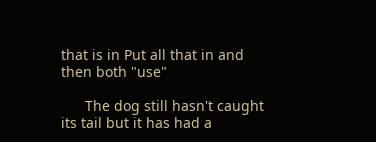that is in Put all that in and then both "use"

      The dog still hasn't caught its tail but it has had a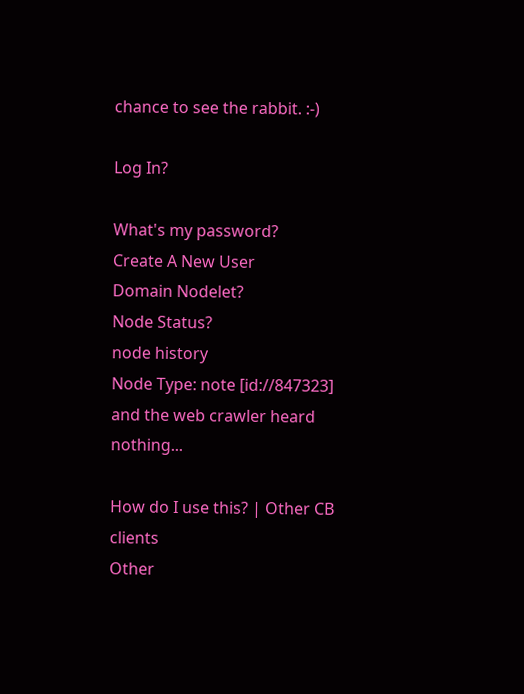chance to see the rabbit. :-)

Log In?

What's my password?
Create A New User
Domain Nodelet?
Node Status?
node history
Node Type: note [id://847323]
and the web crawler heard nothing...

How do I use this? | Other CB clients
Other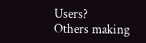Users?
Others making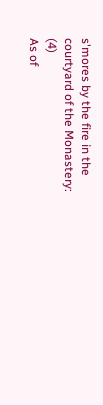s'mores by the fire in the courtyard of the Monastery: (4)
As of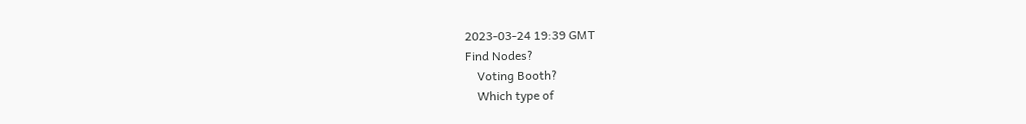2023-03-24 19:39 GMT
Find Nodes?
    Voting Booth?
    Which type of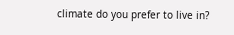climate do you prefer to live in?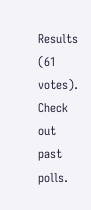Results (61 votes). Check out past polls.